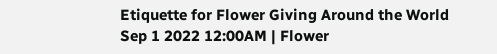Etiquette for Flower Giving Around the World
Sep 1 2022 12:00AM | Flower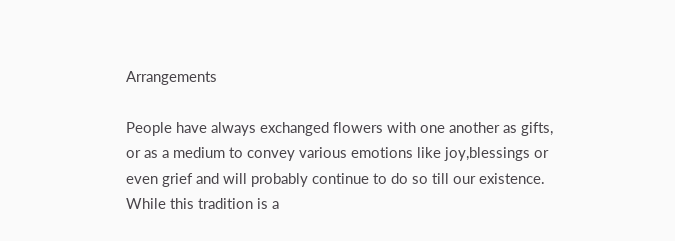Arrangements

People have always exchanged flowers with one another as gifts, or as a medium to convey various emotions like joy,blessings or even grief and will probably continue to do so till our existence. While this tradition is a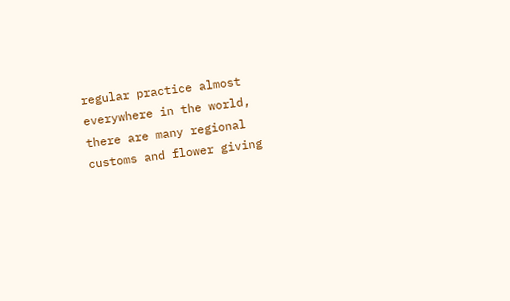regular practice almost everywhere in the world, there are many regional customs and flower giving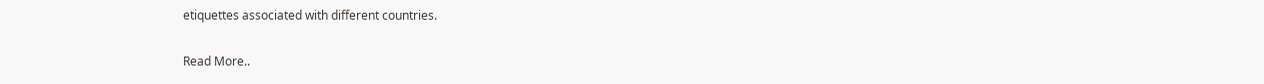etiquettes associated with different countries.

Read More..